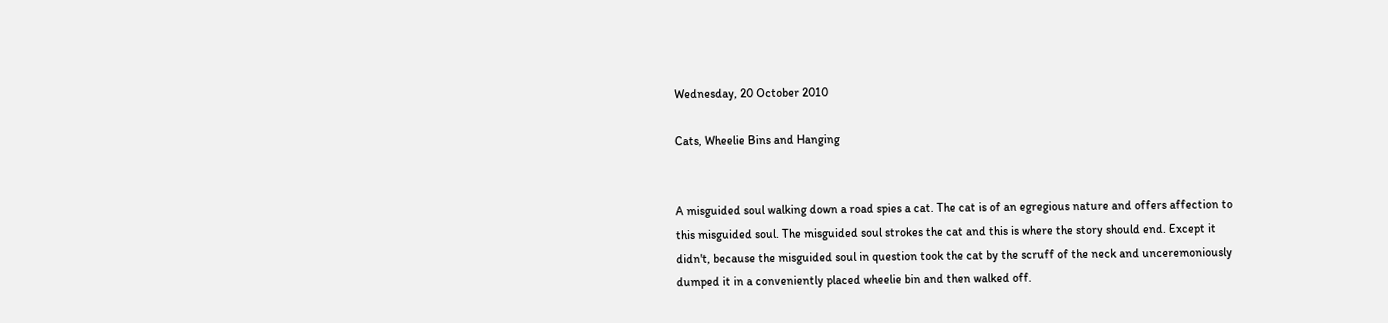Wednesday, 20 October 2010

Cats, Wheelie Bins and Hanging


A misguided soul walking down a road spies a cat. The cat is of an egregious nature and offers affection to this misguided soul. The misguided soul strokes the cat and this is where the story should end. Except it didn't, because the misguided soul in question took the cat by the scruff of the neck and unceremoniously dumped it in a conveniently placed wheelie bin and then walked off.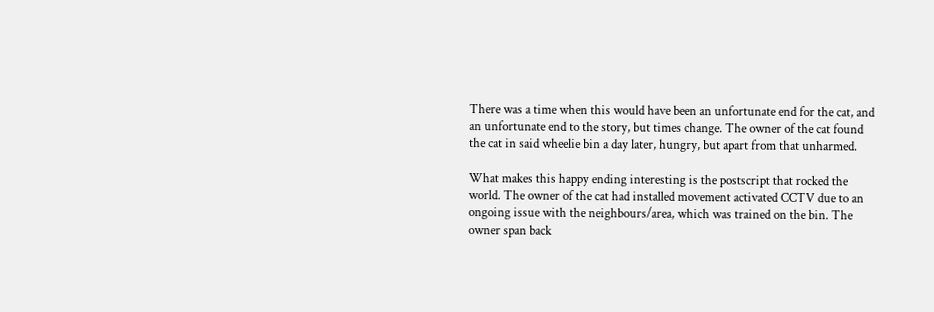There was a time when this would have been an unfortunate end for the cat, and an unfortunate end to the story, but times change. The owner of the cat found the cat in said wheelie bin a day later, hungry, but apart from that unharmed.

What makes this happy ending interesting is the postscript that rocked the world. The owner of the cat had installed movement activated CCTV due to an ongoing issue with the neighbours/area, which was trained on the bin. The owner span back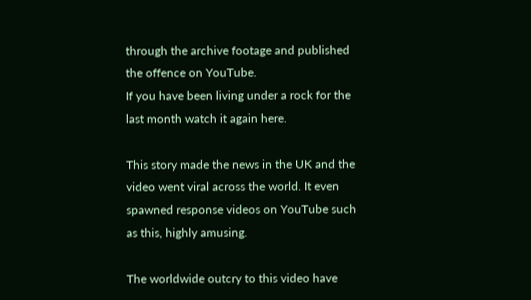through the archive footage and published the offence on YouTube.
If you have been living under a rock for the last month watch it again here.

This story made the news in the UK and the video went viral across the world. It even spawned response videos on YouTube such as this, highly amusing.

The worldwide outcry to this video have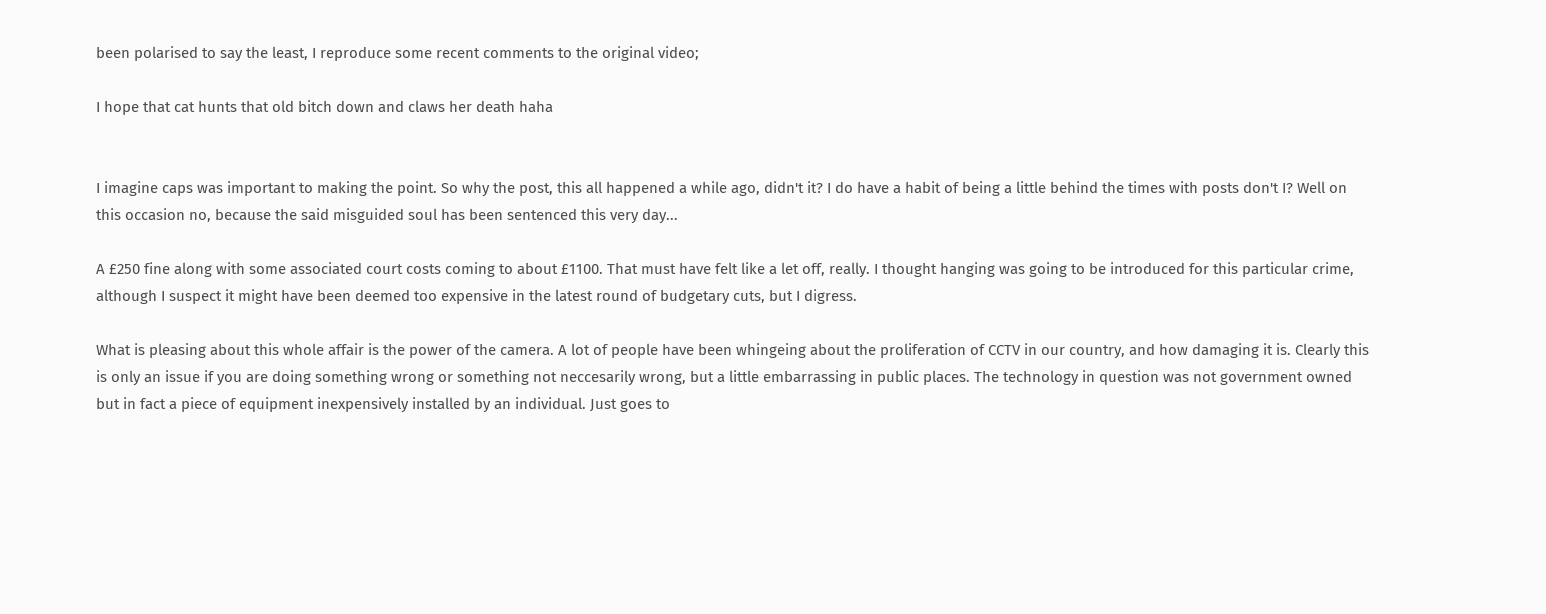been polarised to say the least, I reproduce some recent comments to the original video;

I hope that cat hunts that old bitch down and claws her death haha


I imagine caps was important to making the point. So why the post, this all happened a while ago, didn't it? I do have a habit of being a little behind the times with posts don't I? Well on this occasion no, because the said misguided soul has been sentenced this very day...

A £250 fine along with some associated court costs coming to about £1100. That must have felt like a let off, really. I thought hanging was going to be introduced for this particular crime, although I suspect it might have been deemed too expensive in the latest round of budgetary cuts, but I digress.

What is pleasing about this whole affair is the power of the camera. A lot of people have been whingeing about the proliferation of CCTV in our country, and how damaging it is. Clearly this is only an issue if you are doing something wrong or something not neccesarily wrong, but a little embarrassing in public places. The technology in question was not government owned but in fact a piece of equipment inexpensively installed by an individual. Just goes to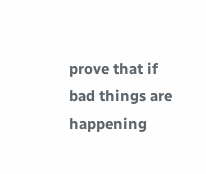prove that if bad things are happening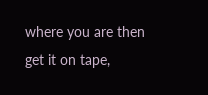where you are then get it on tape,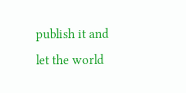publish it and let the world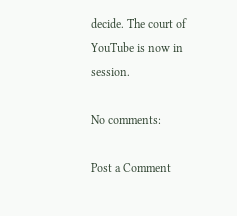decide. The court of YouTube is now in session.

No comments:

Post a Comment